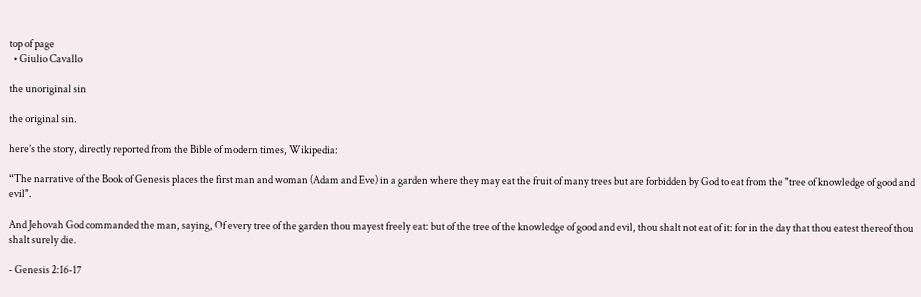top of page
  • Giulio Cavallo

the unoriginal sin

the original sin.

here’s the story, directly reported from the Bible of modern times, Wikipedia:

“The narrative of the Book of Genesis places the first man and woman (Adam and Eve) in a garden where they may eat the fruit of many trees but are forbidden by God to eat from the "tree of knowledge of good and evil".

And Jehovah God commanded the man, saying, Of every tree of the garden thou mayest freely eat: but of the tree of the knowledge of good and evil, thou shalt not eat of it: for in the day that thou eatest thereof thou shalt surely die.

- Genesis 2:16-17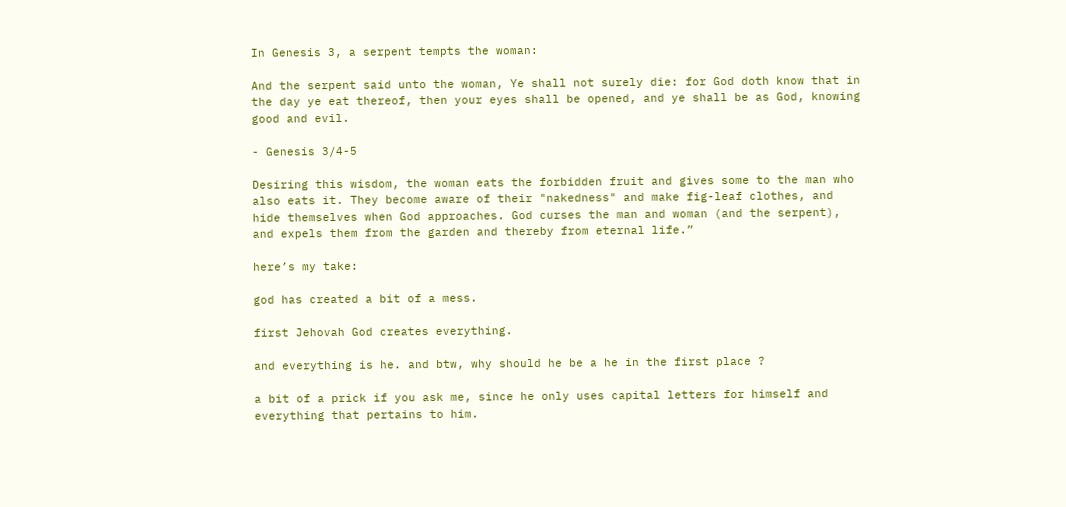In Genesis 3, a serpent tempts the woman:

And the serpent said unto the woman, Ye shall not surely die: for God doth know that in the day ye eat thereof, then your eyes shall be opened, and ye shall be as God, knowing good and evil.

- Genesis 3/4-5

Desiring this wisdom, the woman eats the forbidden fruit and gives some to the man who also eats it. They become aware of their "nakedness" and make fig-leaf clothes, and hide themselves when God approaches. God curses the man and woman (and the serpent), and expels them from the garden and thereby from eternal life.”

here’s my take:

god has created a bit of a mess.

first Jehovah God creates everything.

and everything is he. and btw, why should he be a he in the first place ?

a bit of a prick if you ask me, since he only uses capital letters for himself and everything that pertains to him.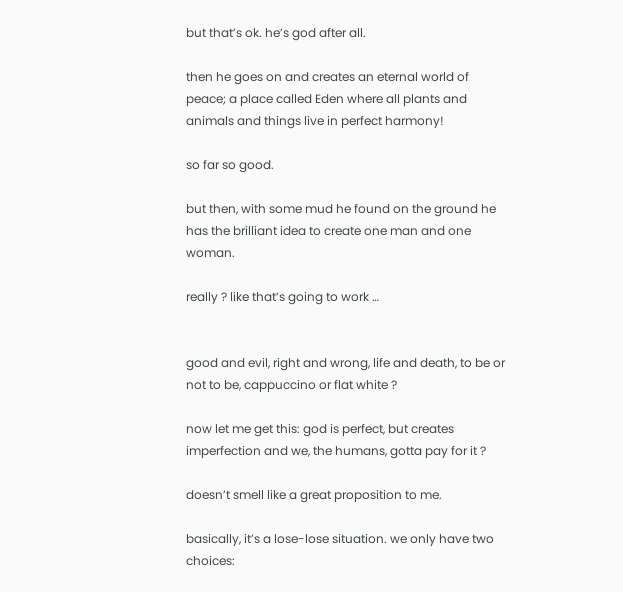but that’s ok. he’s god after all.

then he goes on and creates an eternal world of peace; a place called Eden where all plants and animals and things live in perfect harmony!

so far so good.

but then, with some mud he found on the ground he has the brilliant idea to create one man and one woman.

really ? like that’s going to work …


good and evil, right and wrong, life and death, to be or not to be, cappuccino or flat white ?

now let me get this: god is perfect, but creates imperfection and we, the humans, gotta pay for it ?

doesn’t smell like a great proposition to me.

basically, it’s a lose-lose situation. we only have two choices: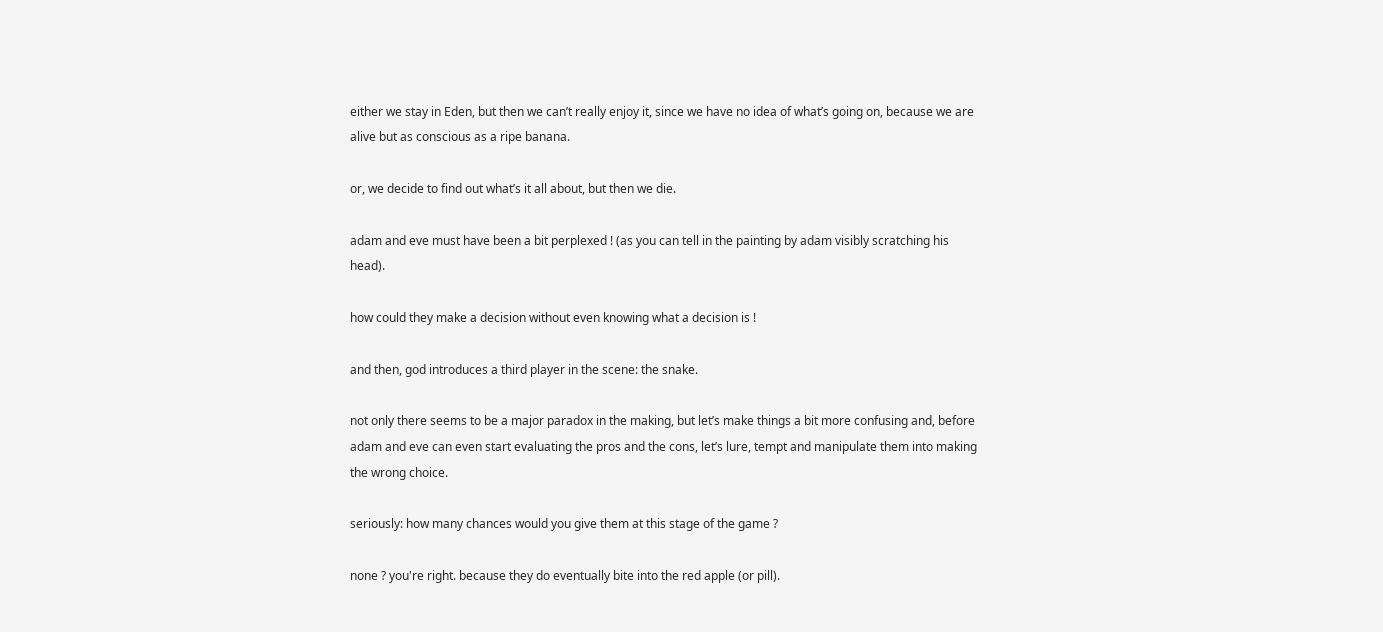either we stay in Eden, but then we can’t really enjoy it, since we have no idea of what’s going on, because we are alive but as conscious as a ripe banana.

or, we decide to find out what’s it all about, but then we die.

adam and eve must have been a bit perplexed ! (as you can tell in the painting by adam visibly scratching his head).

how could they make a decision without even knowing what a decision is !

and then, god introduces a third player in the scene: the snake.

not only there seems to be a major paradox in the making, but let’s make things a bit more confusing and, before adam and eve can even start evaluating the pros and the cons, let’s lure, tempt and manipulate them into making the wrong choice.

seriously: how many chances would you give them at this stage of the game ?

none ? you're right. because they do eventually bite into the red apple (or pill).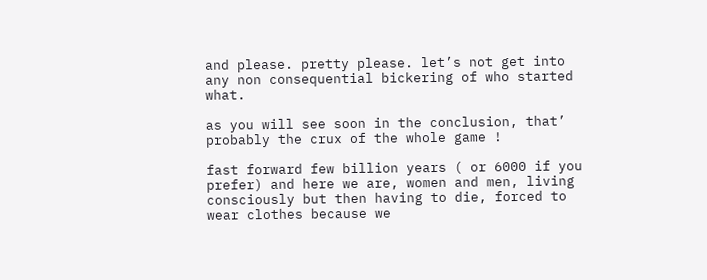and please. pretty please. let’s not get into any non consequential bickering of who started what.

as you will see soon in the conclusion, that’ probably the crux of the whole game !

fast forward few billion years ( or 6000 if you prefer) and here we are, women and men, living consciously but then having to die, forced to wear clothes because we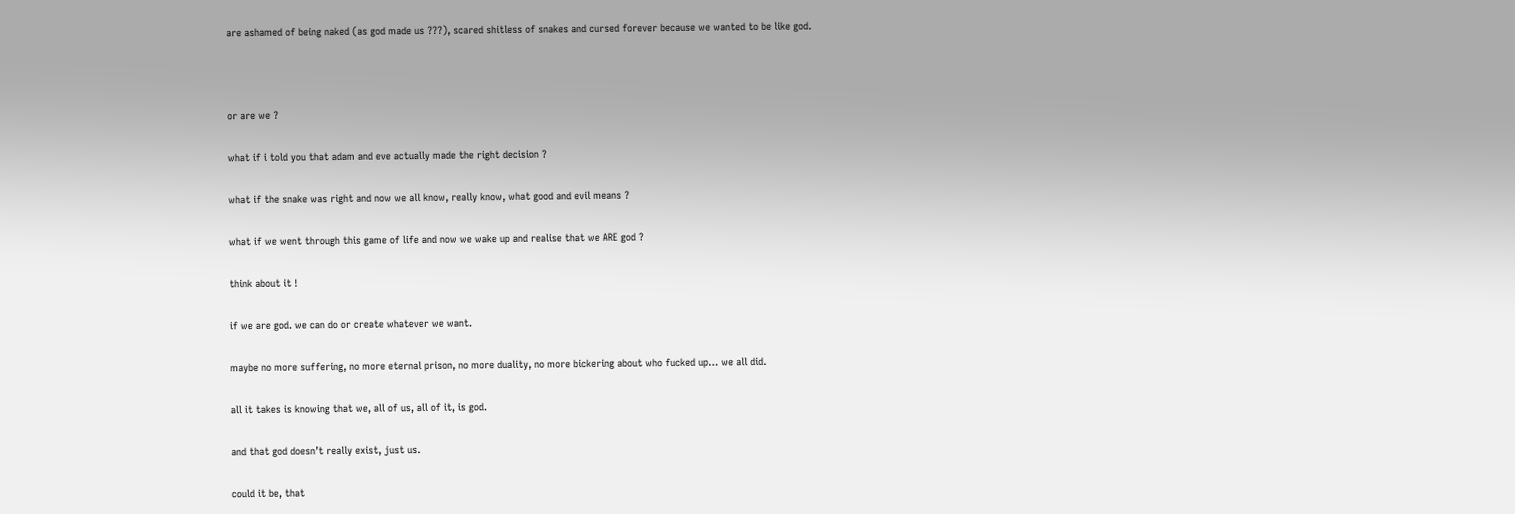are ashamed of being naked (as god made us ???), scared shitless of snakes and cursed forever because we wanted to be like god.



or are we ?

what if i told you that adam and eve actually made the right decision ?

what if the snake was right and now we all know, really know, what good and evil means ?

what if we went through this game of life and now we wake up and realise that we ARE god ?

think about it !

if we are god. we can do or create whatever we want.

maybe no more suffering, no more eternal prison, no more duality, no more bickering about who fucked up… we all did.

all it takes is knowing that we, all of us, all of it, is god.

and that god doesn’t really exist, just us.

could it be, that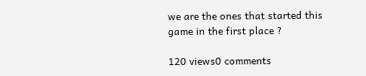we are the ones that started this game in the first place ?

120 views0 comments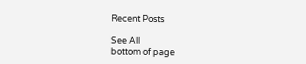Recent Posts

See All
bottom of page